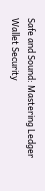Safe and Sound: Mastering Ledger Wallet Security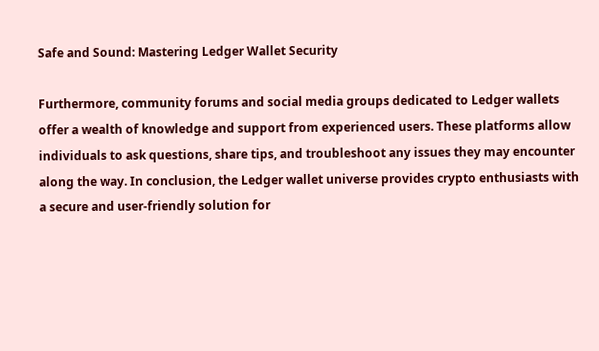Safe and Sound: Mastering Ledger Wallet Security

Furthermore, community forums and social media groups dedicated to Ledger wallets offer a wealth of knowledge and support from experienced users. These platforms allow individuals to ask questions, share tips, and troubleshoot any issues they may encounter along the way. In conclusion, the Ledger wallet universe provides crypto enthusiasts with a secure and user-friendly solution for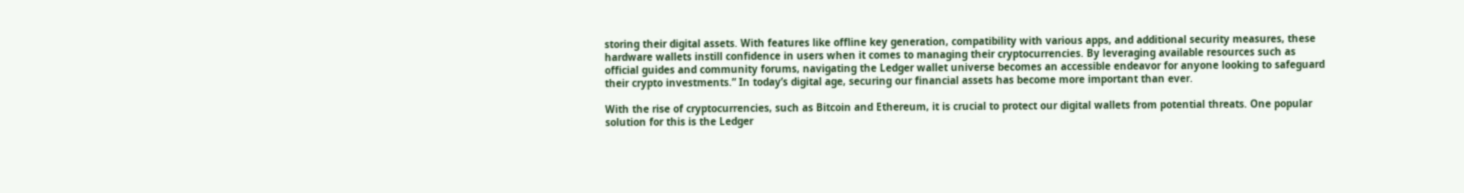storing their digital assets. With features like offline key generation, compatibility with various apps, and additional security measures, these hardware wallets instill confidence in users when it comes to managing their cryptocurrencies. By leveraging available resources such as official guides and community forums, navigating the Ledger wallet universe becomes an accessible endeavor for anyone looking to safeguard their crypto investments.” In today’s digital age, securing our financial assets has become more important than ever.

With the rise of cryptocurrencies, such as Bitcoin and Ethereum, it is crucial to protect our digital wallets from potential threats. One popular solution for this is the Ledger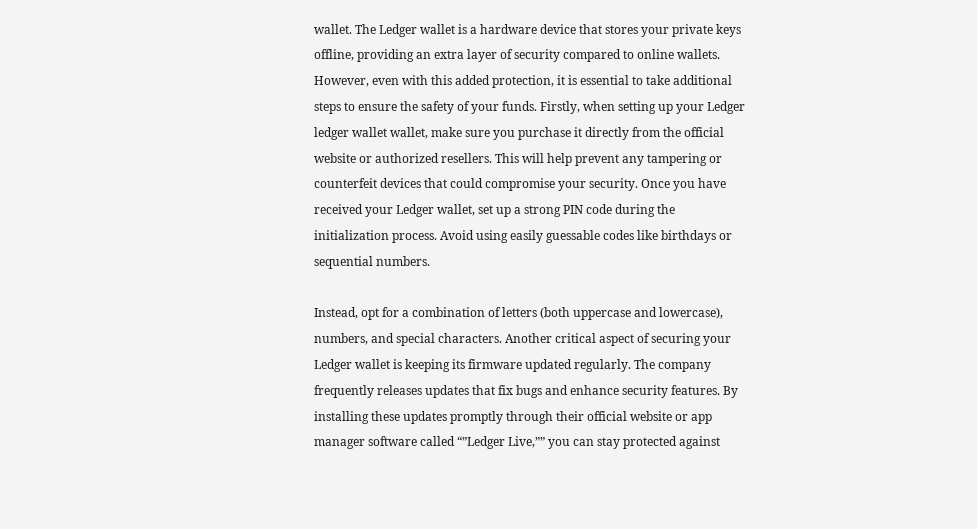wallet. The Ledger wallet is a hardware device that stores your private keys offline, providing an extra layer of security compared to online wallets. However, even with this added protection, it is essential to take additional steps to ensure the safety of your funds. Firstly, when setting up your Ledger ledger wallet wallet, make sure you purchase it directly from the official website or authorized resellers. This will help prevent any tampering or counterfeit devices that could compromise your security. Once you have received your Ledger wallet, set up a strong PIN code during the initialization process. Avoid using easily guessable codes like birthdays or sequential numbers.

Instead, opt for a combination of letters (both uppercase and lowercase), numbers, and special characters. Another critical aspect of securing your Ledger wallet is keeping its firmware updated regularly. The company frequently releases updates that fix bugs and enhance security features. By installing these updates promptly through their official website or app manager software called “”Ledger Live,”” you can stay protected against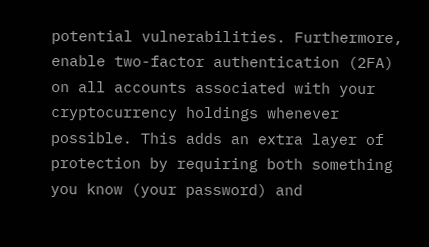potential vulnerabilities. Furthermore, enable two-factor authentication (2FA) on all accounts associated with your cryptocurrency holdings whenever possible. This adds an extra layer of protection by requiring both something you know (your password) and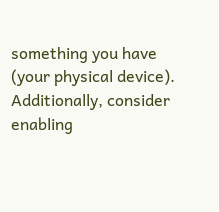something you have (your physical device). Additionally, consider enabling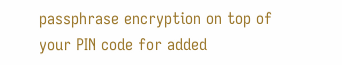passphrase encryption on top of your PIN code for added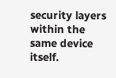security layers within the same device itself.